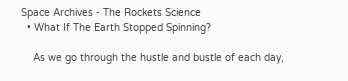Space Archives - The Rockets Science
  • What If The Earth Stopped Spinning?

    As we go through the hustle and bustle of each day,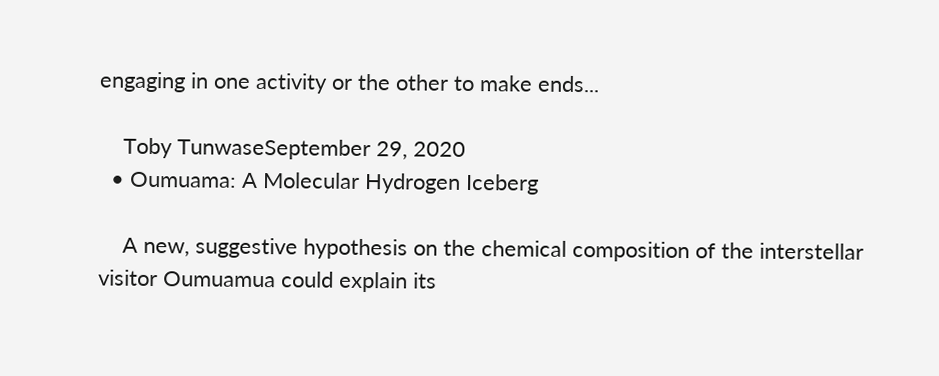engaging in one activity or the other to make ends...

    Toby TunwaseSeptember 29, 2020
  • Oumuama: A Molecular Hydrogen Iceberg

    A new, suggestive hypothesis on the chemical composition of the interstellar visitor Oumuamua could explain its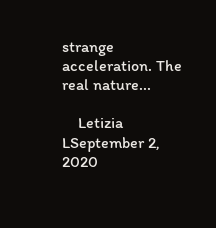strange acceleration. The real nature...

    Letizia LSeptember 2, 2020